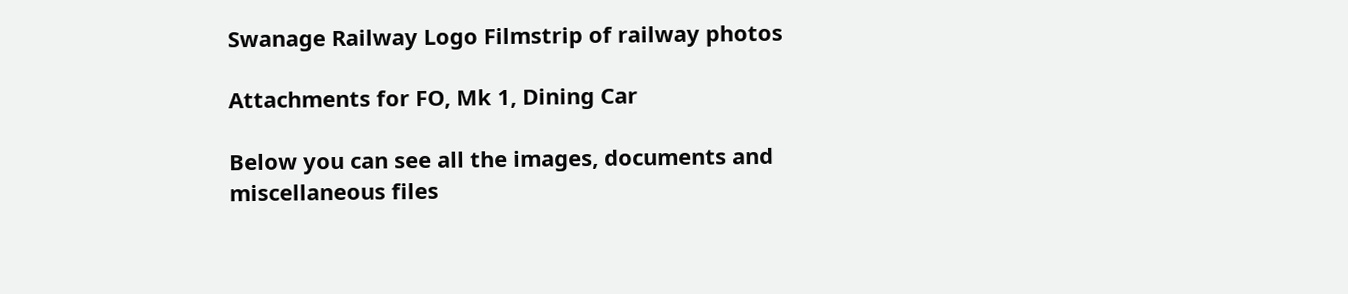Swanage Railway Logo Filmstrip of railway photos

Attachments for FO, Mk 1, Dining Car

Below you can see all the images, documents and miscellaneous files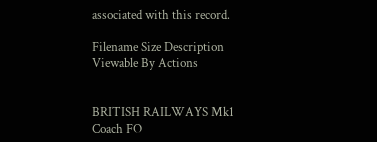associated with this record.

Filename Size Description Viewable By Actions


BRITISH RAILWAYS Mk1 Coach FO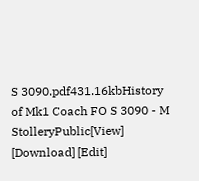S 3090.pdf431.16kbHistory of Mk1 Coach FO S 3090 - M StolleryPublic[View] [Download] [Edit]